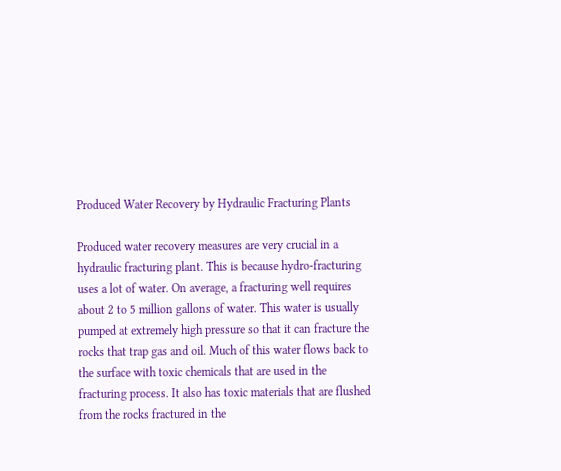Produced Water Recovery by Hydraulic Fracturing Plants

Produced water recovery measures are very crucial in a hydraulic fracturing plant. This is because hydro-fracturing uses a lot of water. On average, a fracturing well requires about 2 to 5 million gallons of water. This water is usually pumped at extremely high pressure so that it can fracture the rocks that trap gas and oil. Much of this water flows back to the surface with toxic chemicals that are used in the fracturing process. It also has toxic materials that are flushed from the rocks fractured in the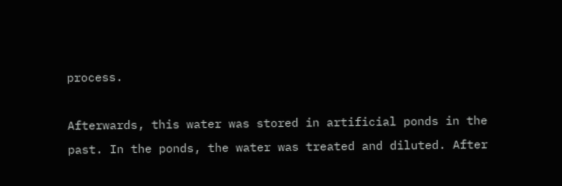process.

Afterwards, this water was stored in artificial ponds in the past. In the ponds, the water was treated and diluted. After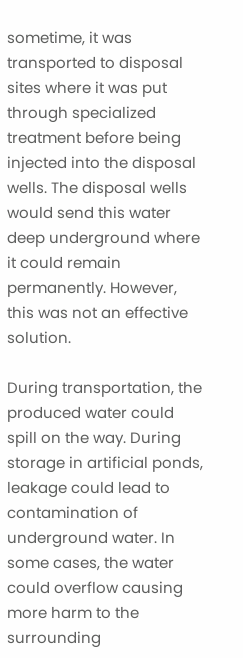sometime, it was transported to disposal sites where it was put through specialized treatment before being injected into the disposal wells. The disposal wells would send this water deep underground where it could remain permanently. However, this was not an effective solution.

During transportation, the produced water could spill on the way. During storage in artificial ponds, leakage could lead to contamination of underground water. In some cases, the water could overflow causing more harm to the surrounding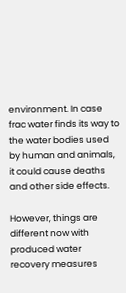environment. In case frac water finds its way to the water bodies used by human and animals, it could cause deaths and other side effects.

However, things are different now with produced water recovery measures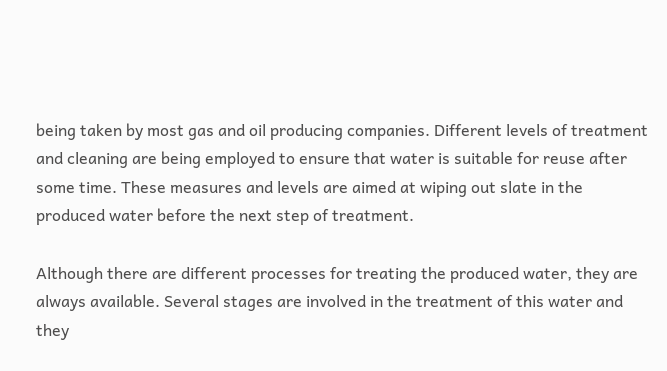being taken by most gas and oil producing companies. Different levels of treatment and cleaning are being employed to ensure that water is suitable for reuse after some time. These measures and levels are aimed at wiping out slate in the produced water before the next step of treatment.

Although there are different processes for treating the produced water, they are always available. Several stages are involved in the treatment of this water and they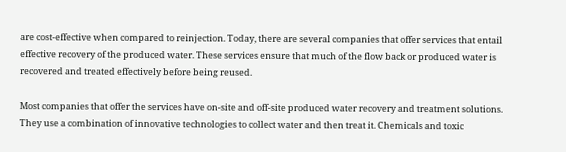are cost-effective when compared to reinjection. Today, there are several companies that offer services that entail effective recovery of the produced water. These services ensure that much of the flow back or produced water is recovered and treated effectively before being reused.

Most companies that offer the services have on-site and off-site produced water recovery and treatment solutions. They use a combination of innovative technologies to collect water and then treat it. Chemicals and toxic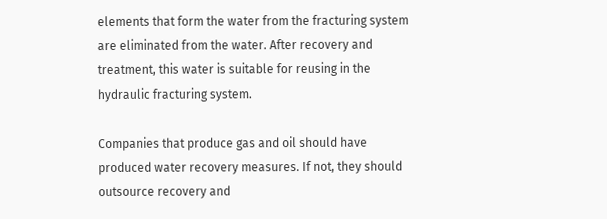elements that form the water from the fracturing system are eliminated from the water. After recovery and treatment, this water is suitable for reusing in the hydraulic fracturing system.

Companies that produce gas and oil should have produced water recovery measures. If not, they should outsource recovery and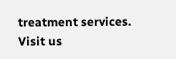treatment services. Visit us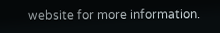website for more information.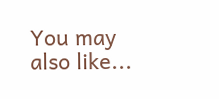You may also like...